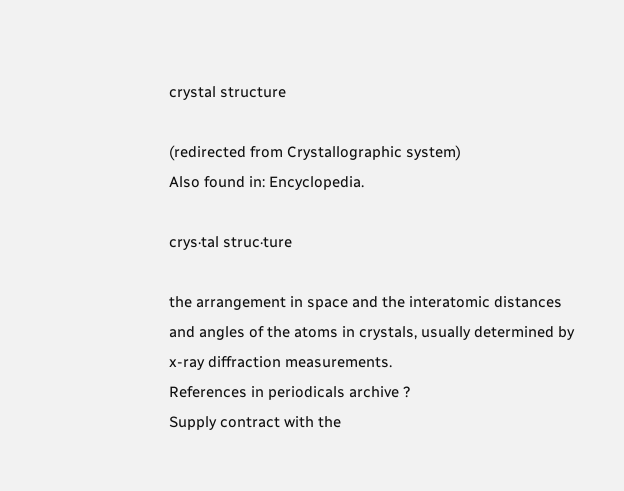crystal structure

(redirected from Crystallographic system)
Also found in: Encyclopedia.

crys·tal struc·ture

the arrangement in space and the interatomic distances and angles of the atoms in crystals, usually determined by x-ray diffraction measurements.
References in periodicals archive ?
Supply contract with the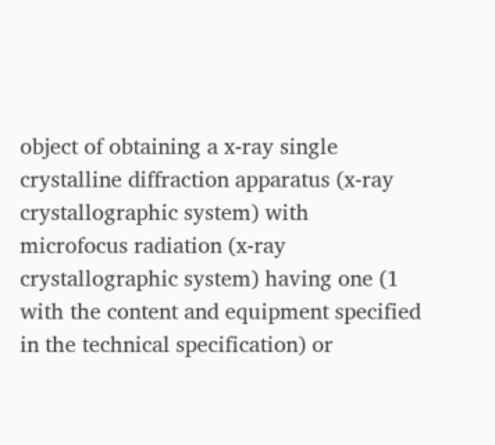object of obtaining a x-ray single crystalline diffraction apparatus (x-ray crystallographic system) with microfocus radiation (x-ray crystallographic system) having one (1 with the content and equipment specified in the technical specification) or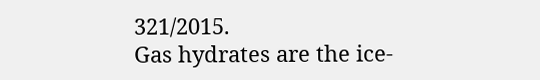321/2015.
Gas hydrates are the ice-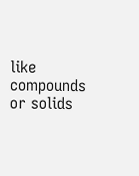like compounds or solids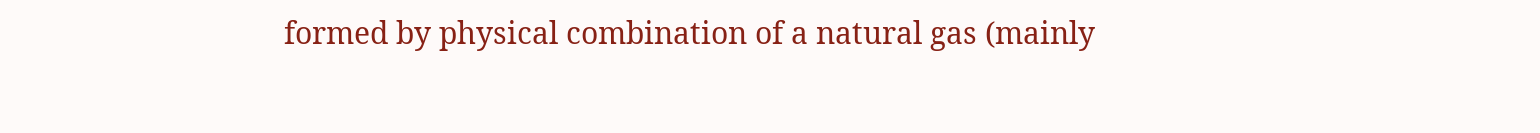formed by physical combination of a natural gas (mainly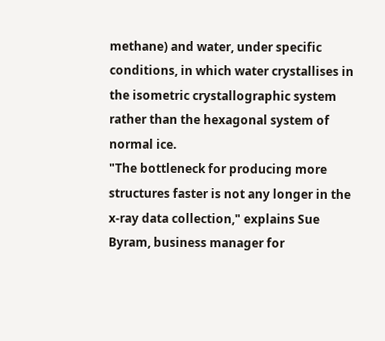methane) and water, under specific conditions, in which water crystallises in the isometric crystallographic system rather than the hexagonal system of normal ice.
"The bottleneck for producing more structures faster is not any longer in the x-ray data collection," explains Sue Byram, business manager for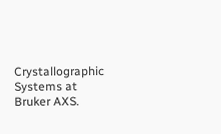Crystallographic Systems at Bruker AXS.